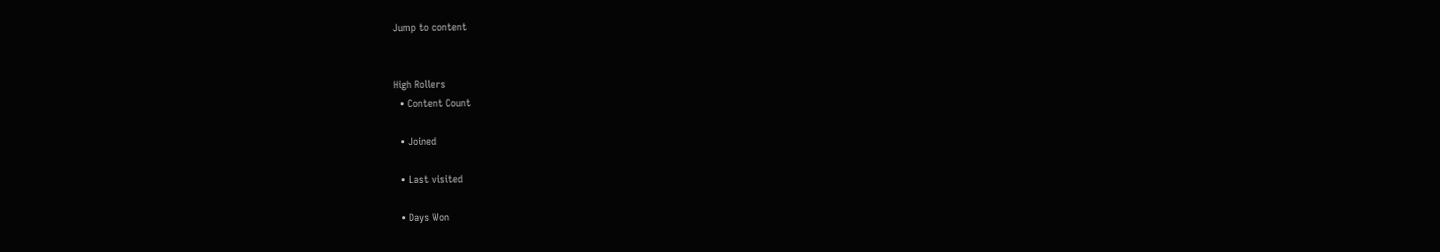Jump to content


High Rollers
  • Content Count

  • Joined

  • Last visited

  • Days Won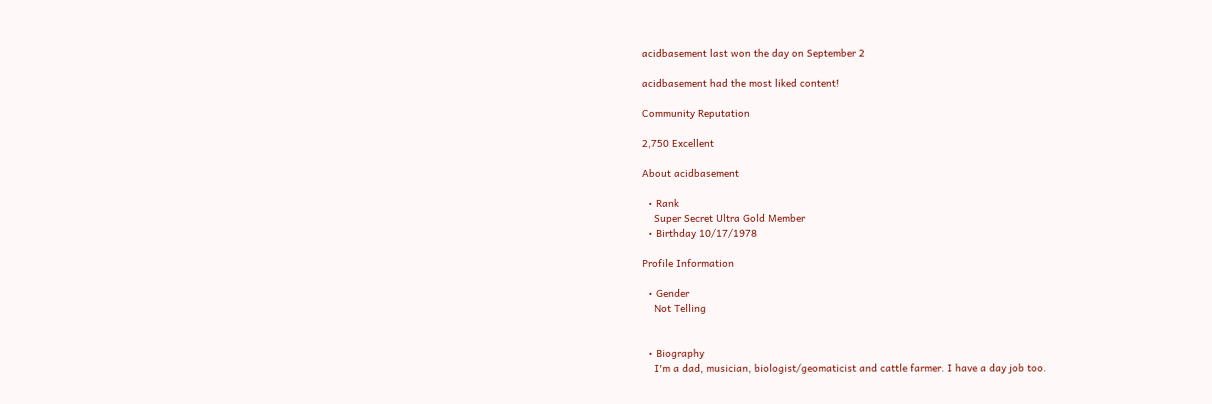acidbasement last won the day on September 2

acidbasement had the most liked content!

Community Reputation

2,750 Excellent

About acidbasement

  • Rank
    Super Secret Ultra Gold Member
  • Birthday 10/17/1978

Profile Information

  • Gender
    Not Telling


  • Biography
    I'm a dad, musician, biologist/geomaticist and cattle farmer. I have a day job too.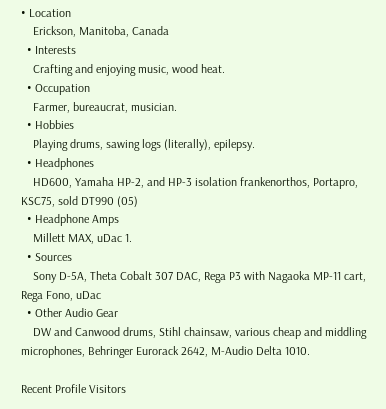• Location
    Erickson, Manitoba, Canada
  • Interests
    Crafting and enjoying music, wood heat.
  • Occupation
    Farmer, bureaucrat, musician.
  • Hobbies
    Playing drums, sawing logs (literally), epilepsy.
  • Headphones
    HD600, Yamaha HP-2, and HP-3 isolation frankenorthos, Portapro, KSC75, sold DT990 (05)
  • Headphone Amps
    Millett MAX, uDac 1.
  • Sources
    Sony D-5A, Theta Cobalt 307 DAC, Rega P3 with Nagaoka MP-11 cart, Rega Fono, uDac
  • Other Audio Gear
    DW and Canwood drums, Stihl chainsaw, various cheap and middling microphones, Behringer Eurorack 2642, M-Audio Delta 1010.

Recent Profile Visitors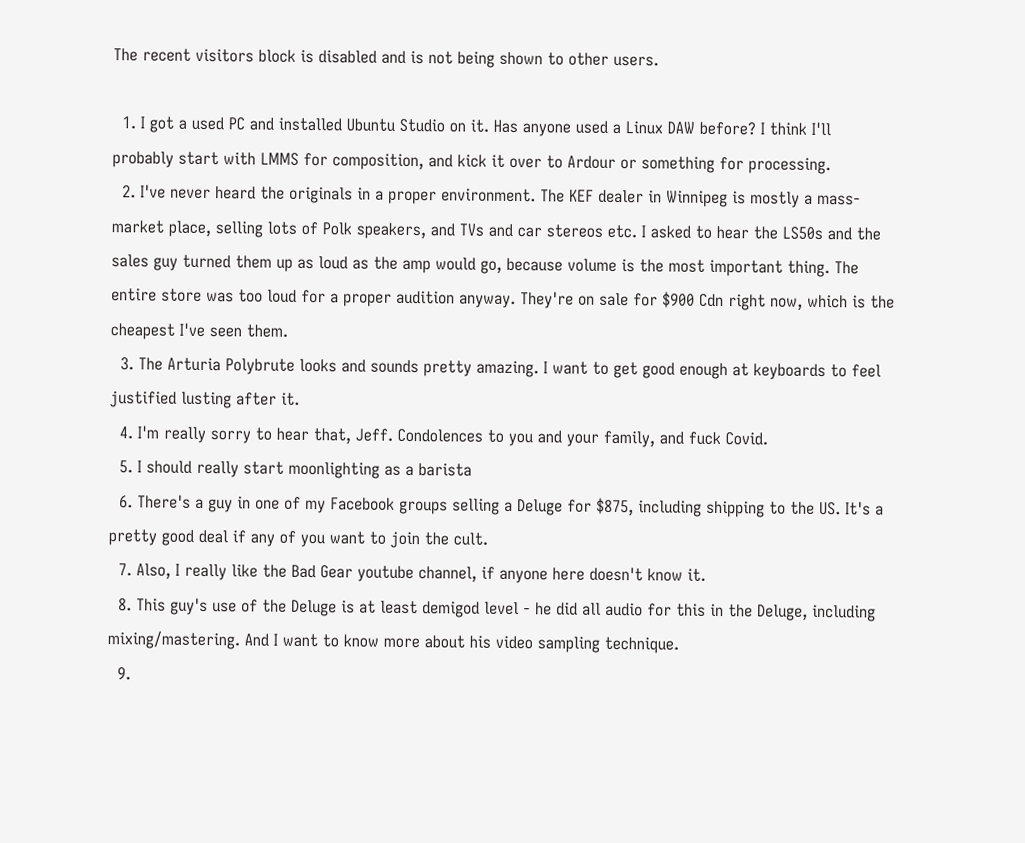The recent visitors block is disabled and is not being shown to other users.

  1. I got a used PC and installed Ubuntu Studio on it. Has anyone used a Linux DAW before? I think I'll probably start with LMMS for composition, and kick it over to Ardour or something for processing.
  2. I've never heard the originals in a proper environment. The KEF dealer in Winnipeg is mostly a mass-market place, selling lots of Polk speakers, and TVs and car stereos etc. I asked to hear the LS50s and the sales guy turned them up as loud as the amp would go, because volume is the most important thing. The entire store was too loud for a proper audition anyway. They're on sale for $900 Cdn right now, which is the cheapest I've seen them.
  3. The Arturia Polybrute looks and sounds pretty amazing. I want to get good enough at keyboards to feel justified lusting after it.
  4. I'm really sorry to hear that, Jeff. Condolences to you and your family, and fuck Covid.
  5. I should really start moonlighting as a barista
  6. There's a guy in one of my Facebook groups selling a Deluge for $875, including shipping to the US. It's a pretty good deal if any of you want to join the cult.
  7. Also, I really like the Bad Gear youtube channel, if anyone here doesn't know it.
  8. This guy's use of the Deluge is at least demigod level - he did all audio for this in the Deluge, including mixing/mastering. And I want to know more about his video sampling technique.
  9.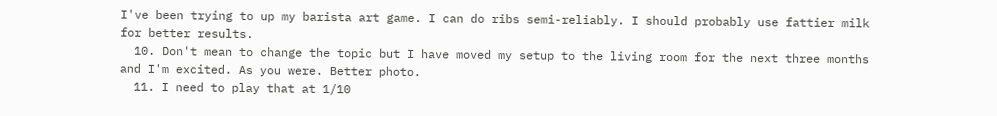I've been trying to up my barista art game. I can do ribs semi-reliably. I should probably use fattier milk for better results.
  10. Don't mean to change the topic but I have moved my setup to the living room for the next three months and I'm excited. As you were. Better photo.
  11. I need to play that at 1/10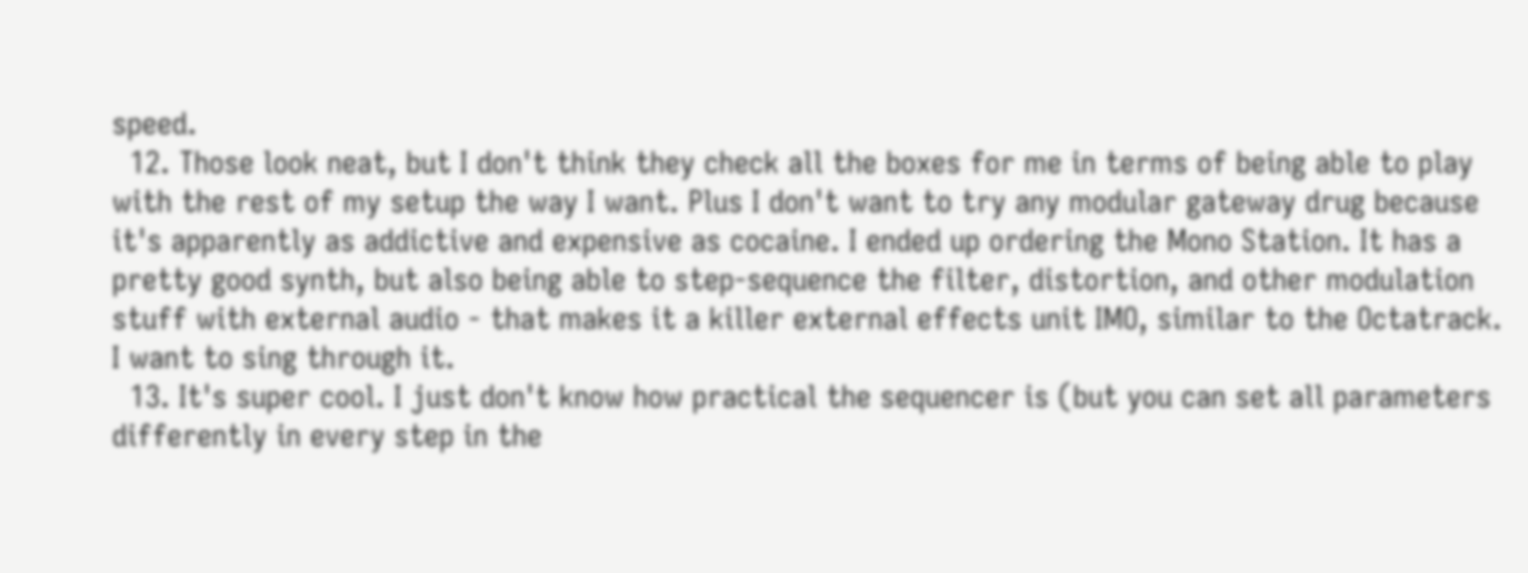speed.
  12. Those look neat, but I don't think they check all the boxes for me in terms of being able to play with the rest of my setup the way I want. Plus I don't want to try any modular gateway drug because it's apparently as addictive and expensive as cocaine. I ended up ordering the Mono Station. It has a pretty good synth, but also being able to step-sequence the filter, distortion, and other modulation stuff with external audio - that makes it a killer external effects unit IMO, similar to the Octatrack. I want to sing through it.
  13. It's super cool. I just don't know how practical the sequencer is (but you can set all parameters differently in every step in the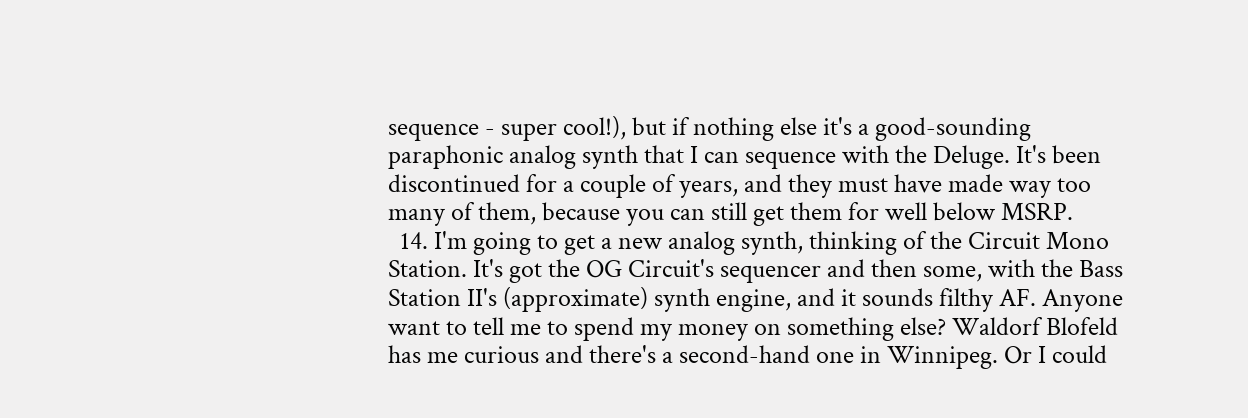sequence - super cool!), but if nothing else it's a good-sounding paraphonic analog synth that I can sequence with the Deluge. It's been discontinued for a couple of years, and they must have made way too many of them, because you can still get them for well below MSRP.
  14. I'm going to get a new analog synth, thinking of the Circuit Mono Station. It's got the OG Circuit's sequencer and then some, with the Bass Station II's (approximate) synth engine, and it sounds filthy AF. Anyone want to tell me to spend my money on something else? Waldorf Blofeld has me curious and there's a second-hand one in Winnipeg. Or I could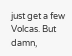just get a few Volcas. But damn,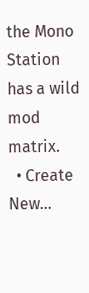the Mono Station has a wild mod matrix.
  • Create New...